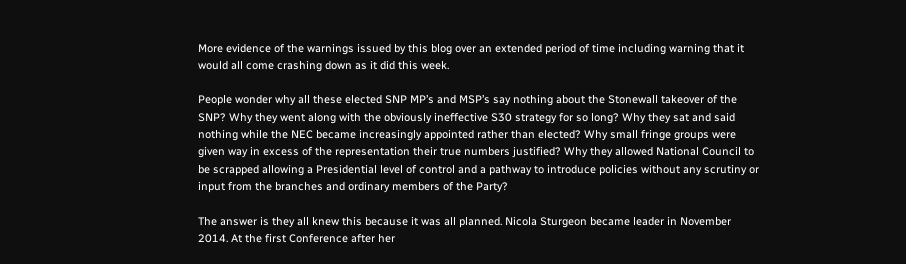More evidence of the warnings issued by this blog over an extended period of time including warning that it would all come crashing down as it did this week.

People wonder why all these elected SNP MP’s and MSP’s say nothing about the Stonewall takeover of the SNP? Why they went along with the obviously ineffective S30 strategy for so long? Why they sat and said nothing while the NEC became increasingly appointed rather than elected? Why small fringe groups were given way in excess of the representation their true numbers justified? Why they allowed National Council to be scrapped allowing a Presidential level of control and a pathway to introduce policies without any scrutiny or input from the branches and ordinary members of the Party?

The answer is they all knew this because it was all planned. Nicola Sturgeon became leader in November 2014. At the first Conference after her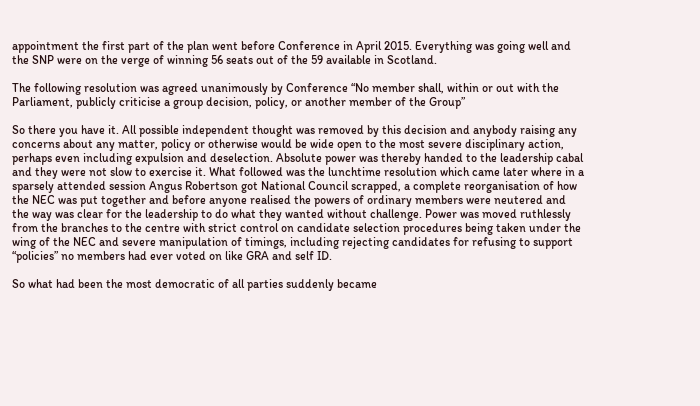appointment the first part of the plan went before Conference in April 2015. Everything was going well and the SNP were on the verge of winning 56 seats out of the 59 available in Scotland.

The following resolution was agreed unanimously by Conference “No member shall, within or out with the Parliament, publicly criticise a group decision, policy, or another member of the Group”

So there you have it. All possible independent thought was removed by this decision and anybody raising any concerns about any matter, policy or otherwise would be wide open to the most severe disciplinary action, perhaps even including expulsion and deselection. Absolute power was thereby handed to the leadership cabal and they were not slow to exercise it. What followed was the lunchtime resolution which came later where in a sparsely attended session Angus Robertson got National Council scrapped, a complete reorganisation of how the NEC was put together and before anyone realised the powers of ordinary members were neutered and the way was clear for the leadership to do what they wanted without challenge. Power was moved ruthlessly from the branches to the centre with strict control on candidate selection procedures being taken under the wing of the NEC and severe manipulation of timings, including rejecting candidates for refusing to support “policies” no members had ever voted on like GRA and self ID.

So what had been the most democratic of all parties suddenly became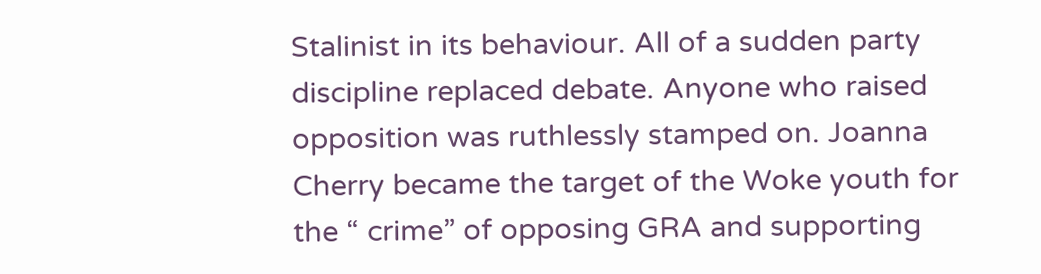Stalinist in its behaviour. All of a sudden party discipline replaced debate. Anyone who raised opposition was ruthlessly stamped on. Joanna Cherry became the target of the Woke youth for the “ crime” of opposing GRA and supporting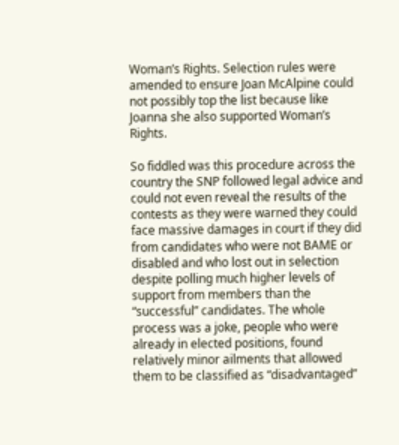Woman’s Rights. Selection rules were amended to ensure Joan McAlpine could not possibly top the list because like Joanna she also supported Woman’s Rights.

So fiddled was this procedure across the country the SNP followed legal advice and could not even reveal the results of the contests as they were warned they could face massive damages in court if they did from candidates who were not BAME or disabled and who lost out in selection despite polling much higher levels of support from members than the “successful” candidates. The whole process was a joke, people who were already in elected positions, found relatively minor ailments that allowed them to be classified as “disadvantaged”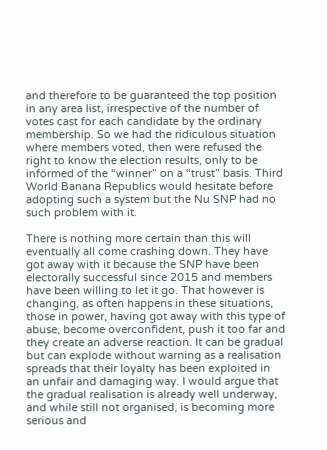and therefore to be guaranteed the top position in any area list, irrespective of the number of votes cast for each candidate by the ordinary membership. So we had the ridiculous situation where members voted, then were refused the right to know the election results, only to be informed of the “winner” on a “trust” basis. Third World Banana Republics would hesitate before adopting such a system but the Nu SNP had no such problem with it.

There is nothing more certain than this will eventually all come crashing down. They have got away with it because the SNP have been electorally successful since 2015 and members have been willing to let it go. That however is changing, as often happens in these situations, those in power, having got away with this type of abuse, become overconfident, push it too far and they create an adverse reaction. It can be gradual but can explode without warning as a realisation spreads that their loyalty has been exploited in an unfair and damaging way. I would argue that the gradual realisation is already well underway, and while still not organised, is becoming more serious and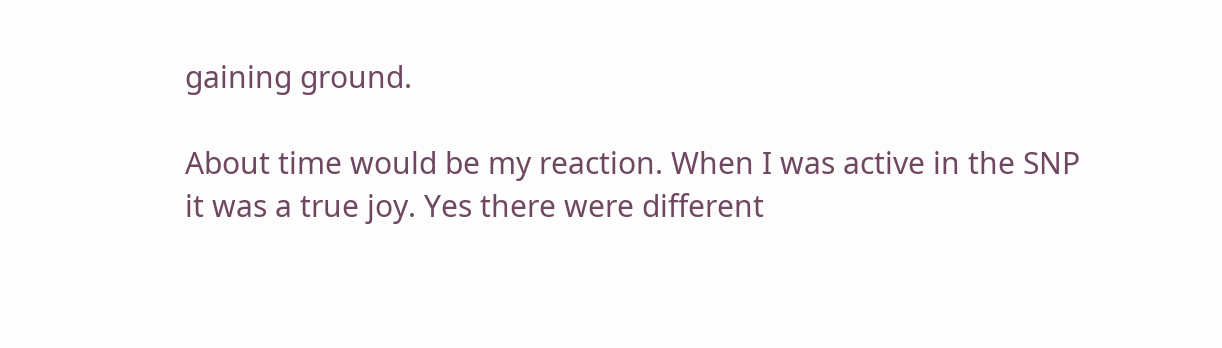gaining ground.

About time would be my reaction. When I was active in the SNP it was a true joy. Yes there were different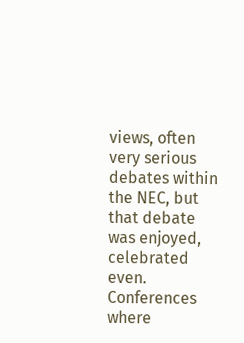views, often very serious debates within the NEC, but that debate was enjoyed, celebrated even. Conferences where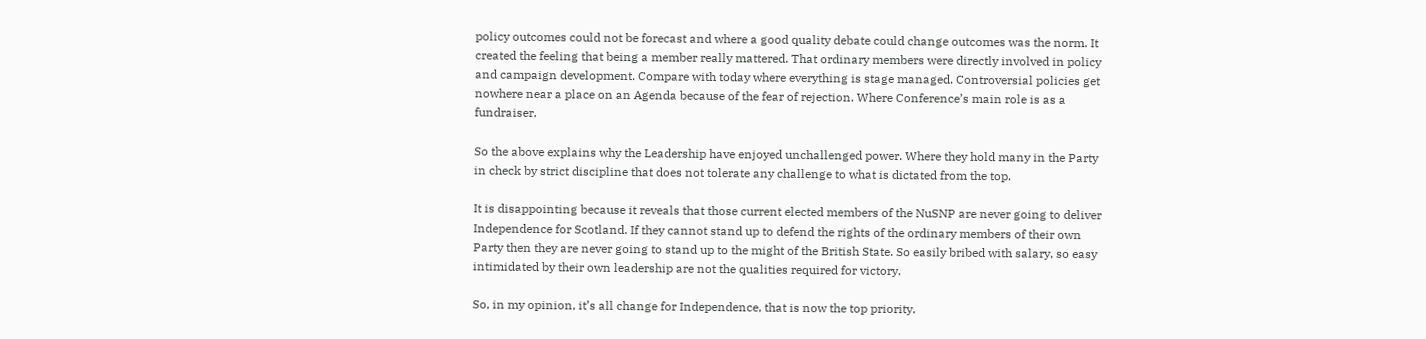policy outcomes could not be forecast and where a good quality debate could change outcomes was the norm. It created the feeling that being a member really mattered. That ordinary members were directly involved in policy and campaign development. Compare with today where everything is stage managed. Controversial policies get nowhere near a place on an Agenda because of the fear of rejection. Where Conference’s main role is as a fundraiser.

So the above explains why the Leadership have enjoyed unchallenged power. Where they hold many in the Party in check by strict discipline that does not tolerate any challenge to what is dictated from the top.

It is disappointing because it reveals that those current elected members of the NuSNP are never going to deliver Independence for Scotland. If they cannot stand up to defend the rights of the ordinary members of their own Party then they are never going to stand up to the might of the British State. So easily bribed with salary, so easy intimidated by their own leadership are not the qualities required for victory.

So, in my opinion, it’s all change for Independence, that is now the top priority.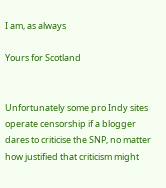I am, as always

Yours for Scotland


Unfortunately some pro Indy sites operate censorship if a blogger dares to criticise the SNP, no matter how justified that criticism might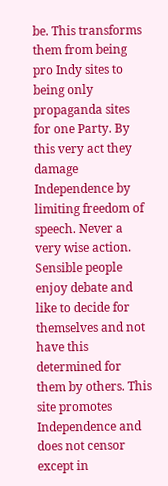be. This transforms them from being pro Indy sites to being only propaganda sites for one Party. By this very act they damage Independence by limiting freedom of speech. Never a very wise action. Sensible people enjoy debate and like to decide for themselves and not have this determined for them by others. This site promotes Independence and does not censor except in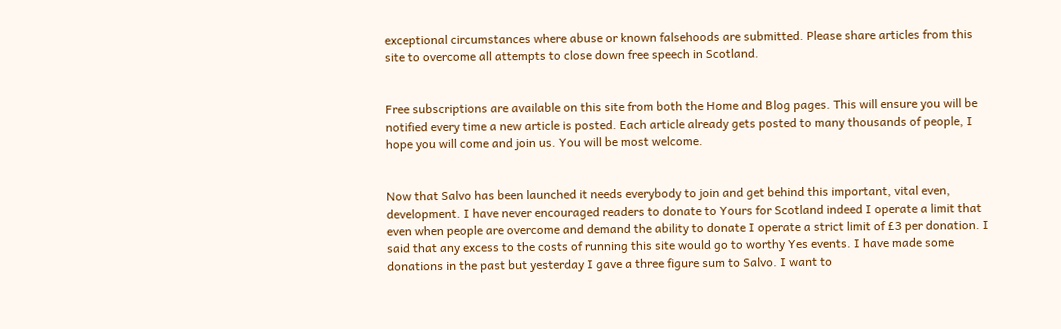exceptional circumstances where abuse or known falsehoods are submitted. Please share articles from this site to overcome all attempts to close down free speech in Scotland.


Free subscriptions are available on this site from both the Home and Blog pages. This will ensure you will be notified every time a new article is posted. Each article already gets posted to many thousands of people, I hope you will come and join us. You will be most welcome.


Now that Salvo has been launched it needs everybody to join and get behind this important, vital even, development. I have never encouraged readers to donate to Yours for Scotland indeed I operate a limit that even when people are overcome and demand the ability to donate I operate a strict limit of £3 per donation. I said that any excess to the costs of running this site would go to worthy Yes events. I have made some donations in the past but yesterday I gave a three figure sum to Salvo. I want to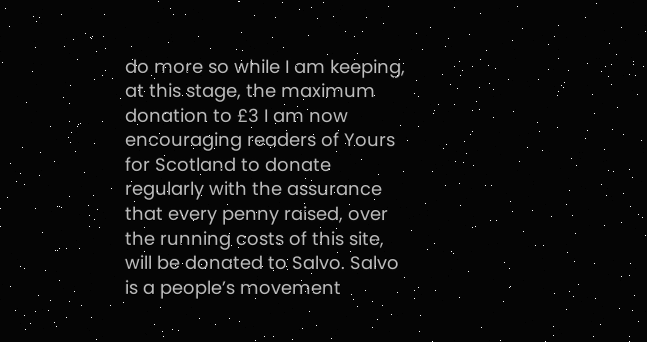do more so while I am keeping, at this stage, the maximum donation to £3 I am now encouraging readers of Yours for Scotland to donate regularly with the assurance that every penny raised, over the running costs of this site, will be donated to Salvo. Salvo is a people’s movement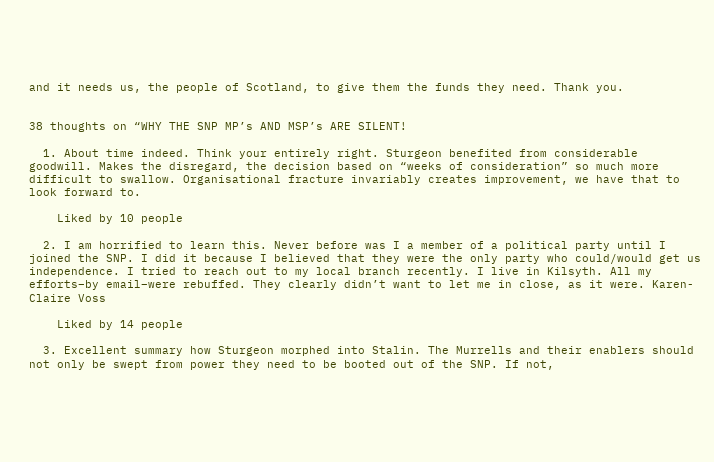and it needs us, the people of Scotland, to give them the funds they need. Thank you.


38 thoughts on “WHY THE SNP MP’s AND MSP’s ARE SILENT!

  1. About time indeed. Think your entirely right. Sturgeon benefited from considerable goodwill. Makes the disregard, the decision based on “weeks of consideration” so much more difficult to swallow. Organisational fracture invariably creates improvement, we have that to look forward to.

    Liked by 10 people

  2. I am horrified to learn this. Never before was I a member of a political party until I joined the SNP. I did it because I believed that they were the only party who could/would get us independence. I tried to reach out to my local branch recently. I live in Kilsyth. All my efforts–by email–were rebuffed. They clearly didn’t want to let me in close, as it were. Karen-Claire Voss

    Liked by 14 people

  3. Excellent summary how Sturgeon morphed into Stalin. The Murrells and their enablers should not only be swept from power they need to be booted out of the SNP. If not,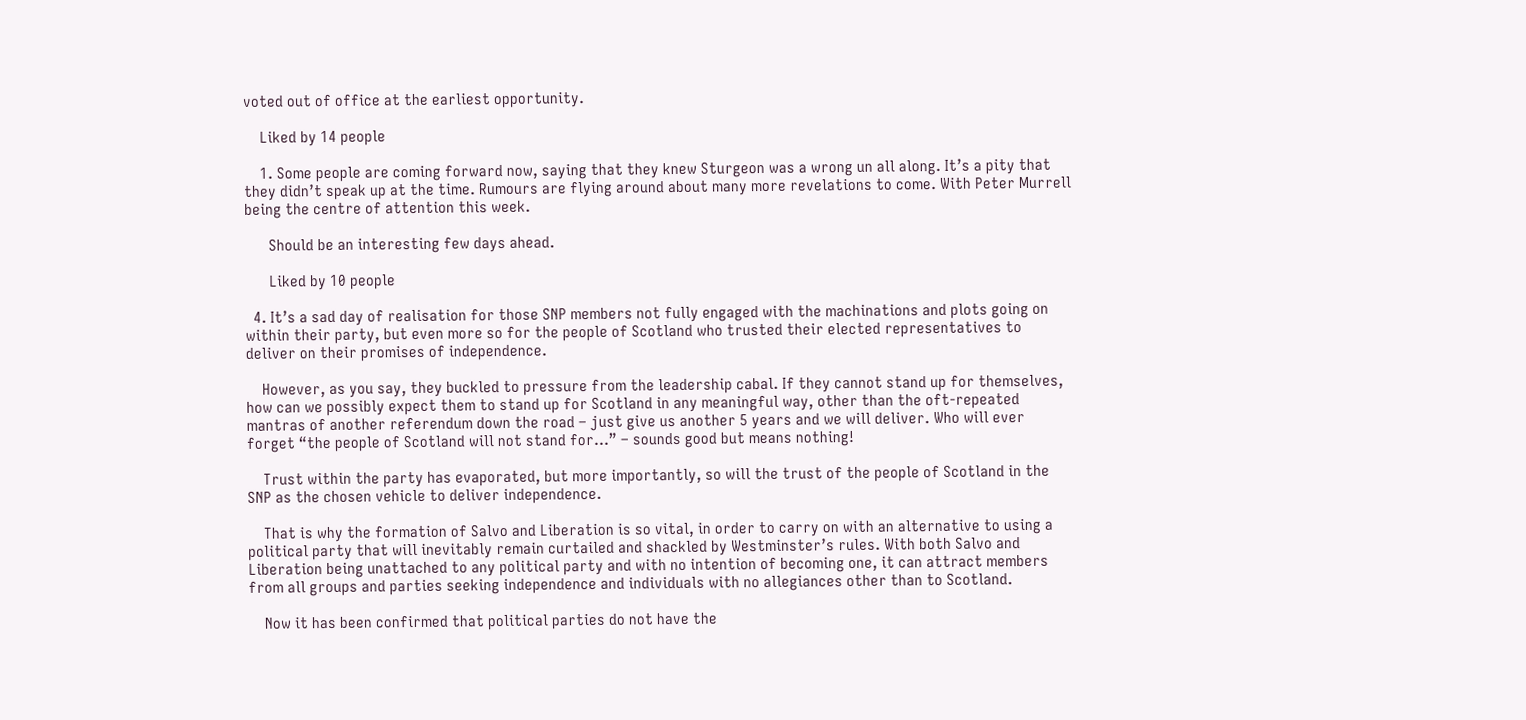voted out of office at the earliest opportunity.

    Liked by 14 people

    1. Some people are coming forward now, saying that they knew Sturgeon was a wrong un all along. It’s a pity that they didn’t speak up at the time. Rumours are flying around about many more revelations to come. With Peter Murrell being the centre of attention this week.

      Should be an interesting few days ahead.

      Liked by 10 people

  4. It’s a sad day of realisation for those SNP members not fully engaged with the machinations and plots going on within their party, but even more so for the people of Scotland who trusted their elected representatives to deliver on their promises of independence.

    However, as you say, they buckled to pressure from the leadership cabal. If they cannot stand up for themselves, how can we possibly expect them to stand up for Scotland in any meaningful way, other than the oft-repeated mantras of another referendum down the road – just give us another 5 years and we will deliver. Who will ever forget “the people of Scotland will not stand for…” – sounds good but means nothing!

    Trust within the party has evaporated, but more importantly, so will the trust of the people of Scotland in the SNP as the chosen vehicle to deliver independence.

    That is why the formation of Salvo and Liberation is so vital, in order to carry on with an alternative to using a political party that will inevitably remain curtailed and shackled by Westminster’s rules. With both Salvo and Liberation being unattached to any political party and with no intention of becoming one, it can attract members from all groups and parties seeking independence and individuals with no allegiances other than to Scotland.

    Now it has been confirmed that political parties do not have the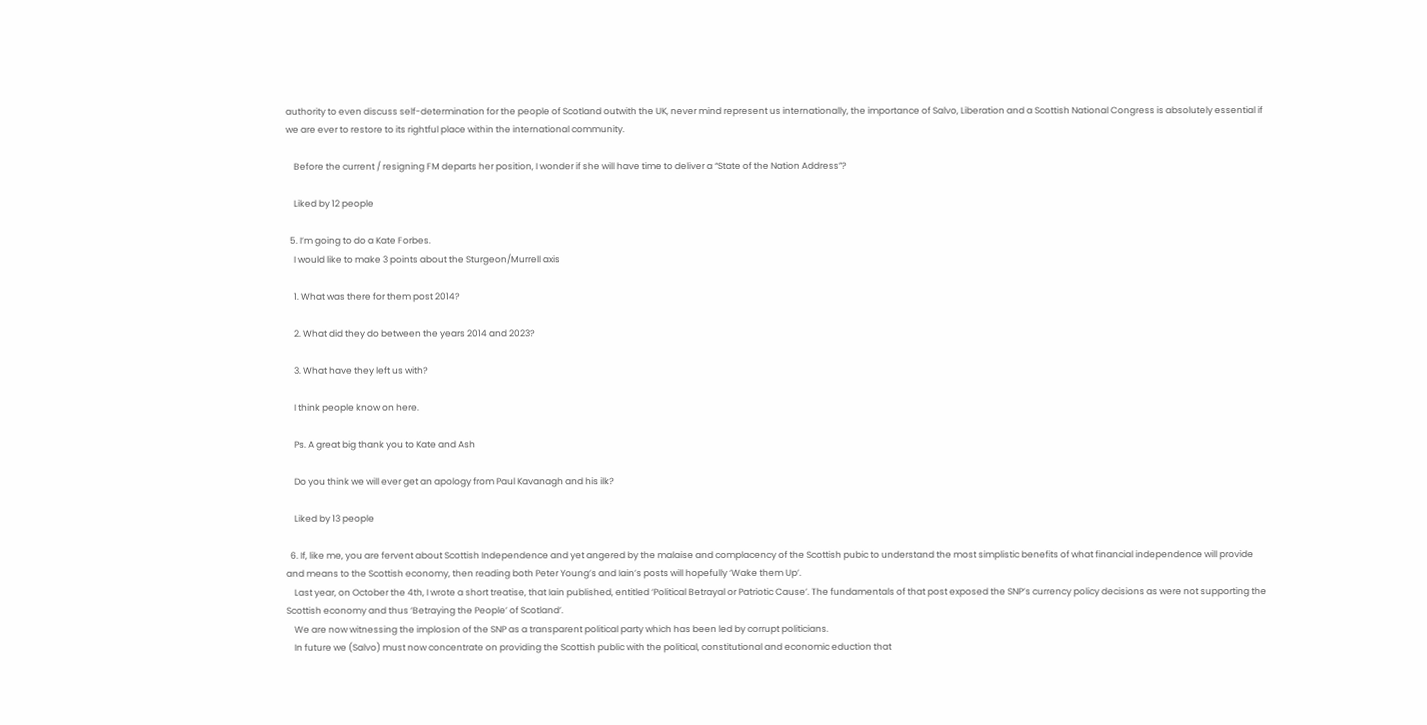authority to even discuss self-determination for the people of Scotland outwith the UK, never mind represent us internationally, the importance of Salvo, Liberation and a Scottish National Congress is absolutely essential if we are ever to restore to its rightful place within the international community.

    Before the current / resigning FM departs her position, I wonder if she will have time to deliver a “State of the Nation Address”?

    Liked by 12 people

  5. I’m going to do a Kate Forbes.
    I would like to make 3 points about the Sturgeon/Murrell axis

    1. What was there for them post 2014?

    2. What did they do between the years 2014 and 2023?

    3. What have they left us with?

    I think people know on here.

    Ps. A great big thank you to Kate and Ash

    Do you think we will ever get an apology from Paul Kavanagh and his ilk?

    Liked by 13 people

  6. If, like me, you are fervent about Scottish Independence and yet angered by the malaise and complacency of the Scottish pubic to understand the most simplistic benefits of what financial independence will provide and means to the Scottish economy, then reading both Peter Young’s and Iain’s posts will hopefully ‘Wake them Up’.
    Last year, on October the 4th, I wrote a short treatise, that Iain published, entitled ‘Political Betrayal or Patriotic Cause’. The fundamentals of that post exposed the SNP’s currency policy decisions as were not supporting the Scottish economy and thus ‘Betraying the People’ of Scotland’.
    We are now witnessing the implosion of the SNP as a transparent political party which has been led by corrupt politicians.
    In future we (Salvo) must now concentrate on providing the Scottish public with the political, constitutional and economic eduction that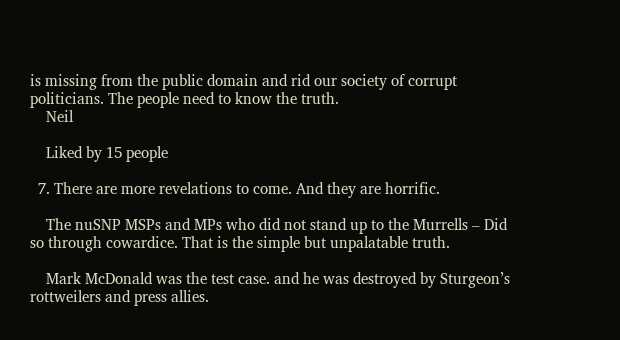is missing from the public domain and rid our society of corrupt politicians. The people need to know the truth.
    Neil

    Liked by 15 people

  7. There are more revelations to come. And they are horrific.

    The nuSNP MSPs and MPs who did not stand up to the Murrells – Did so through cowardice. That is the simple but unpalatable truth.

    Mark McDonald was the test case. and he was destroyed by Sturgeon’s rottweilers and press allies.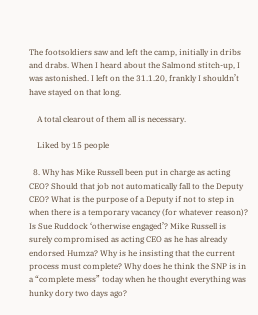The footsoldiers saw and left the camp, initially in dribs and drabs. When I heard about the Salmond stitch-up, I was astonished. I left on the 31.1.20, frankly I shouldn’t have stayed on that long.

    A total clearout of them all is necessary.

    Liked by 15 people

  8. Why has Mike Russell been put in charge as acting CEO? Should that job not automatically fall to the Deputy CEO? What is the purpose of a Deputy if not to step in when there is a temporary vacancy (for whatever reason)? Is Sue Ruddock ‘otherwise engaged’? Mike Russell is surely compromised as acting CEO as he has already endorsed Humza? Why is he insisting that the current process must complete? Why does he think the SNP is in a “complete mess” today when he thought everything was hunky dory two days ago?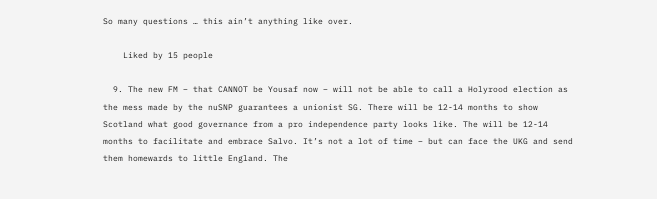So many questions … this ain’t anything like over.

    Liked by 15 people

  9. The new FM – that CANNOT be Yousaf now – will not be able to call a Holyrood election as the mess made by the nuSNP guarantees a unionist SG. There will be 12-14 months to show Scotland what good governance from a pro independence party looks like. The will be 12-14 months to facilitate and embrace Salvo. It’s not a lot of time – but can face the UKG and send them homewards to little England. The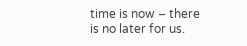time is now – there is no later for us.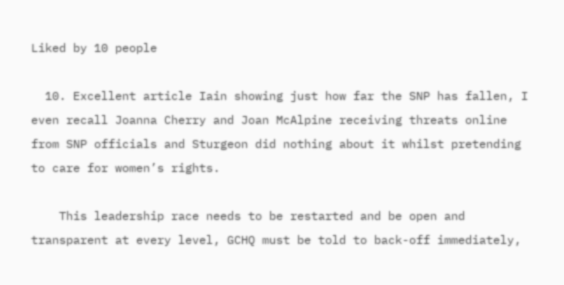Liked by 10 people

  10. Excellent article Iain showing just how far the SNP has fallen, I even recall Joanna Cherry and Joan McAlpine receiving threats online from SNP officials and Sturgeon did nothing about it whilst pretending to care for women’s rights.

    This leadership race needs to be restarted and be open and transparent at every level, GCHQ must be told to back-off immediately,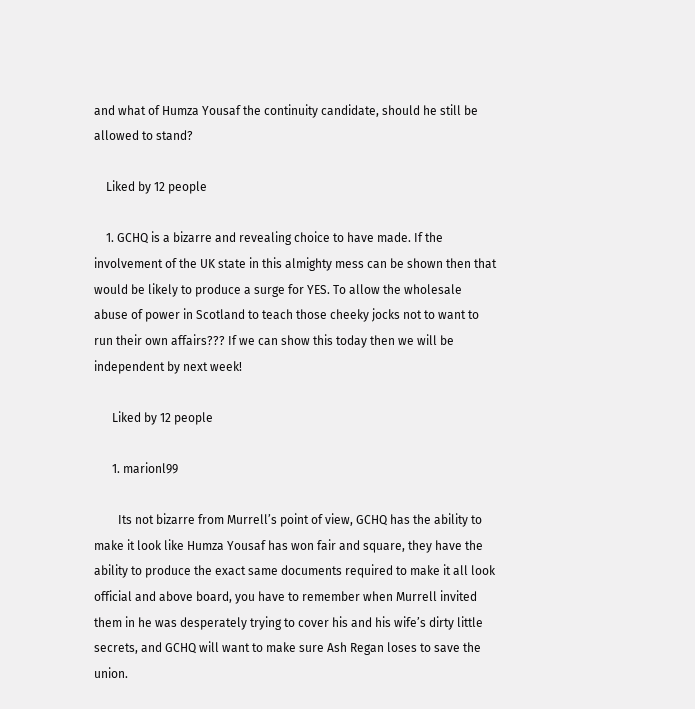and what of Humza Yousaf the continuity candidate, should he still be allowed to stand?

    Liked by 12 people

    1. GCHQ is a bizarre and revealing choice to have made. If the involvement of the UK state in this almighty mess can be shown then that would be likely to produce a surge for YES. To allow the wholesale abuse of power in Scotland to teach those cheeky jocks not to want to run their own affairs??? If we can show this today then we will be independent by next week!

      Liked by 12 people

      1. marionl99

        Its not bizarre from Murrell’s point of view, GCHQ has the ability to make it look like Humza Yousaf has won fair and square, they have the ability to produce the exact same documents required to make it all look official and above board, you have to remember when Murrell invited them in he was desperately trying to cover his and his wife’s dirty little secrets, and GCHQ will want to make sure Ash Regan loses to save the union.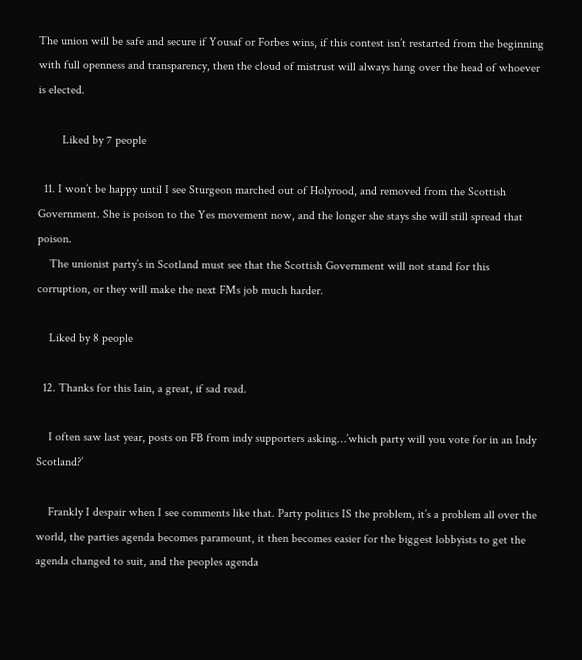The union will be safe and secure if Yousaf or Forbes wins, if this contest isn’t restarted from the beginning with full openness and transparency, then the cloud of mistrust will always hang over the head of whoever is elected.

        Liked by 7 people

  11. I won’t be happy until I see Sturgeon marched out of Holyrood, and removed from the Scottish Government. She is poison to the Yes movement now, and the longer she stays she will still spread that poison.
    The unionist party’s in Scotland must see that the Scottish Government will not stand for this corruption, or they will make the next FMs job much harder.

    Liked by 8 people

  12. Thanks for this Iain, a great, if sad read.

    I often saw last year, posts on FB from indy supporters asking…’which party will you vote for in an Indy Scotland?’

    Frankly I despair when I see comments like that. Party politics IS the problem, it’s a problem all over the world, the parties agenda becomes paramount, it then becomes easier for the biggest lobbyists to get the agenda changed to suit, and the peoples agenda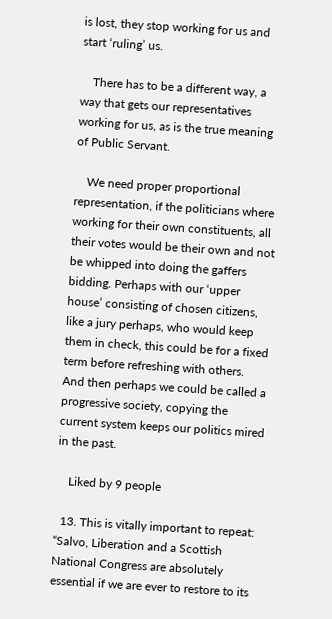is lost, they stop working for us and start ‘ruling’ us.

    There has to be a different way, a way that gets our representatives working for us, as is the true meaning of Public Servant.

    We need proper proportional representation, if the politicians where working for their own constituents, all their votes would be their own and not be whipped into doing the gaffers bidding. Perhaps with our ‘upper house’ consisting of chosen citizens, like a jury perhaps, who would keep them in check, this could be for a fixed term before refreshing with others. And then perhaps we could be called a progressive society, copying the current system keeps our politics mired in the past.

    Liked by 9 people

  13. This is vitally important to repeat: “Salvo, Liberation and a Scottish National Congress are absolutely essential if we are ever to restore to its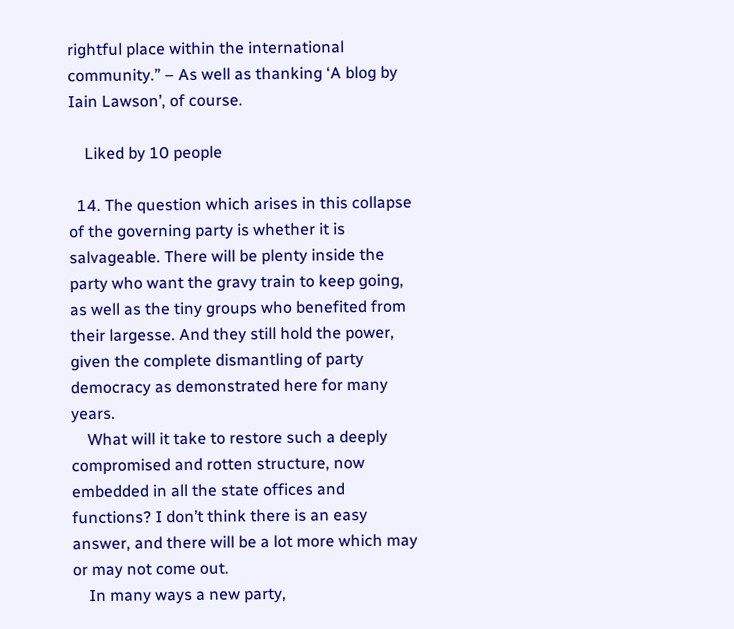rightful place within the international community.” – As well as thanking ‘A blog by Iain Lawson’, of course.

    Liked by 10 people

  14. The question which arises in this collapse of the governing party is whether it is salvageable. There will be plenty inside the party who want the gravy train to keep going, as well as the tiny groups who benefited from their largesse. And they still hold the power, given the complete dismantling of party democracy as demonstrated here for many years.
    What will it take to restore such a deeply compromised and rotten structure, now embedded in all the state offices and functions? I don’t think there is an easy answer, and there will be a lot more which may or may not come out.
    In many ways a new party,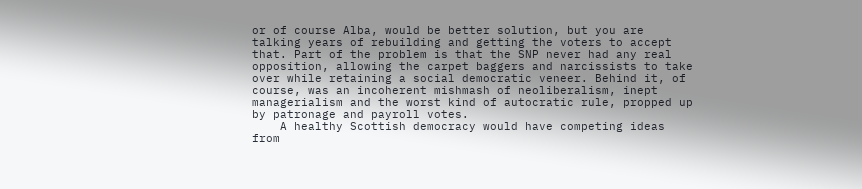or of course Alba, would be better solution, but you are talking years of rebuilding and getting the voters to accept that. Part of the problem is that the SNP never had any real opposition, allowing the carpet baggers and narcissists to take over while retaining a social democratic veneer. Behind it, of course, was an incoherent mishmash of neoliberalism, inept managerialism and the worst kind of autocratic rule, propped up by patronage and payroll votes.
    A healthy Scottish democracy would have competing ideas from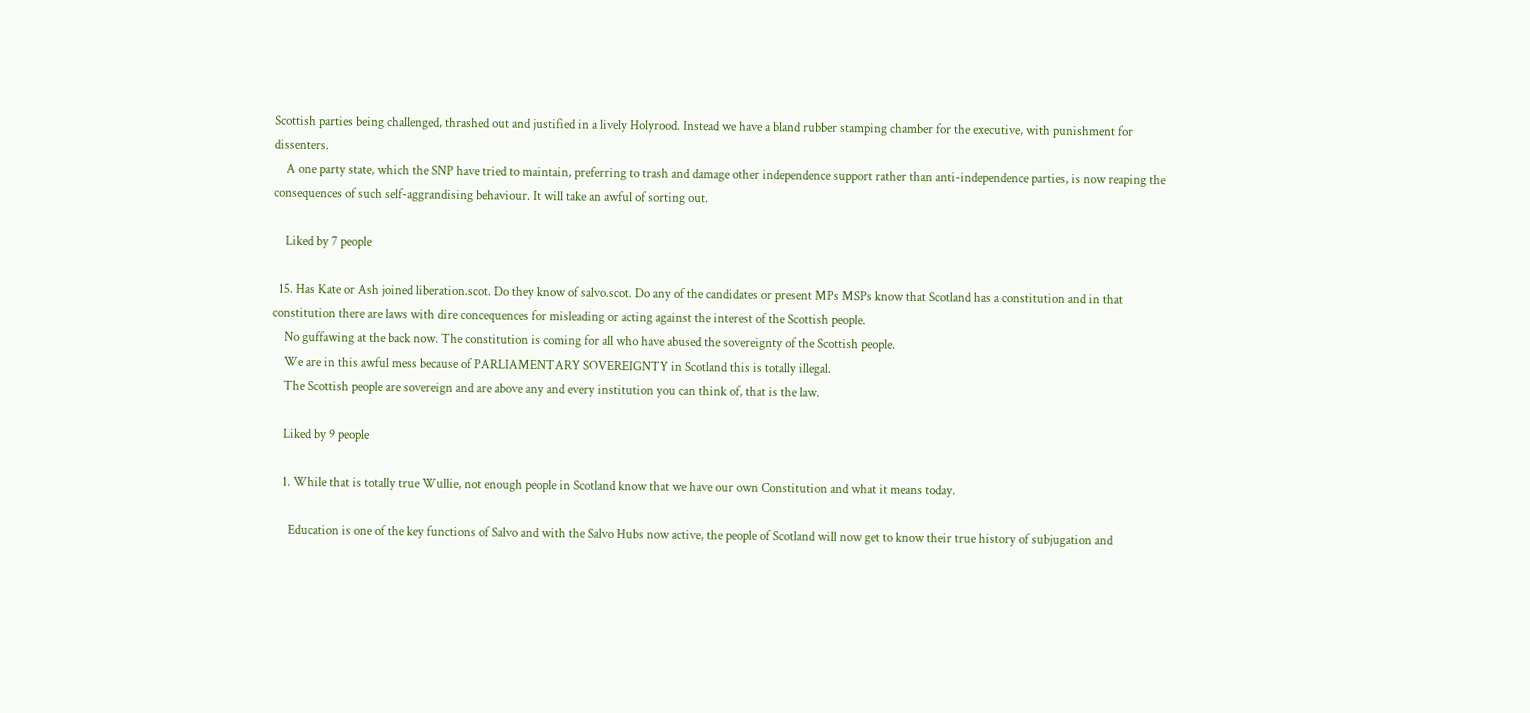Scottish parties being challenged, thrashed out and justified in a lively Holyrood. Instead we have a bland rubber stamping chamber for the executive, with punishment for dissenters.
    A one party state, which the SNP have tried to maintain, preferring to trash and damage other independence support rather than anti-independence parties, is now reaping the consequences of such self-aggrandising behaviour. It will take an awful of sorting out.

    Liked by 7 people

  15. Has Kate or Ash joined liberation.scot. Do they know of salvo.scot. Do any of the candidates or present MPs MSPs know that Scotland has a constitution and in that constitution there are laws with dire concequences for misleading or acting against the interest of the Scottish people.
    No guffawing at the back now. The constitution is coming for all who have abused the sovereignty of the Scottish people.
    We are in this awful mess because of PARLIAMENTARY SOVEREIGNTY in Scotland this is totally illegal.
    The Scottish people are sovereign and are above any and every institution you can think of, that is the law.

    Liked by 9 people

    1. While that is totally true Wullie, not enough people in Scotland know that we have our own Constitution and what it means today.

      Education is one of the key functions of Salvo and with the Salvo Hubs now active, the people of Scotland will now get to know their true history of subjugation and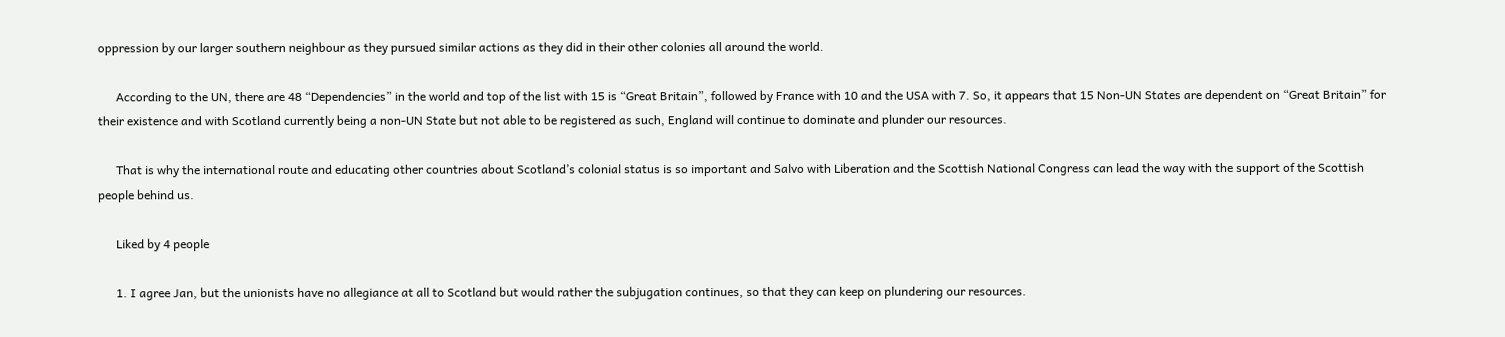oppression by our larger southern neighbour as they pursued similar actions as they did in their other colonies all around the world.

      According to the UN, there are 48 “Dependencies” in the world and top of the list with 15 is “Great Britain”, followed by France with 10 and the USA with 7. So, it appears that 15 Non-UN States are dependent on “Great Britain” for their existence and with Scotland currently being a non-UN State but not able to be registered as such, England will continue to dominate and plunder our resources.

      That is why the international route and educating other countries about Scotland’s colonial status is so important and Salvo with Liberation and the Scottish National Congress can lead the way with the support of the Scottish people behind us.

      Liked by 4 people

      1. I agree Jan, but the unionists have no allegiance at all to Scotland but would rather the subjugation continues, so that they can keep on plundering our resources.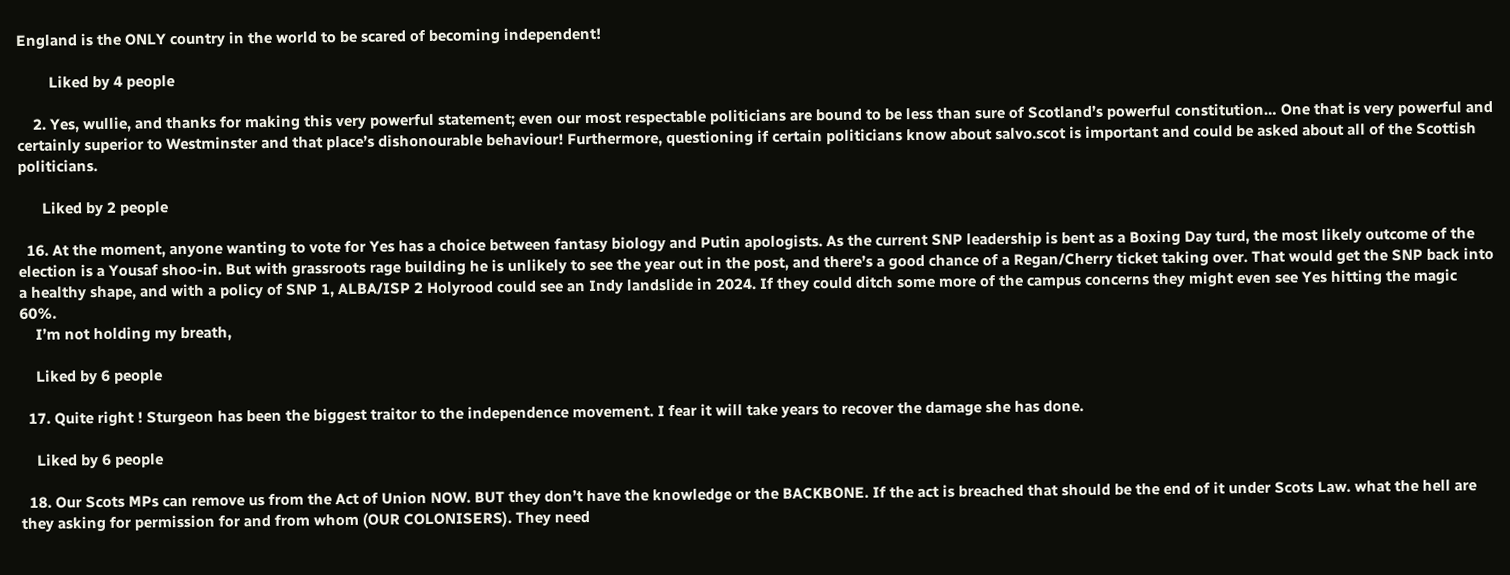England is the ONLY country in the world to be scared of becoming independent!

        Liked by 4 people

    2. Yes, wullie, and thanks for making this very powerful statement; even our most respectable politicians are bound to be less than sure of Scotland’s powerful constitution… One that is very powerful and certainly superior to Westminster and that place’s dishonourable behaviour! Furthermore, questioning if certain politicians know about salvo.scot is important and could be asked about all of the Scottish politicians.

      Liked by 2 people

  16. At the moment, anyone wanting to vote for Yes has a choice between fantasy biology and Putin apologists. As the current SNP leadership is bent as a Boxing Day turd, the most likely outcome of the election is a Yousaf shoo-in. But with grassroots rage building he is unlikely to see the year out in the post, and there’s a good chance of a Regan/Cherry ticket taking over. That would get the SNP back into a healthy shape, and with a policy of SNP 1, ALBA/ISP 2 Holyrood could see an Indy landslide in 2024. If they could ditch some more of the campus concerns they might even see Yes hitting the magic 60%.
    I’m not holding my breath,

    Liked by 6 people

  17. Quite right ! Sturgeon has been the biggest traitor to the independence movement. I fear it will take years to recover the damage she has done.

    Liked by 6 people

  18. Our Scots MPs can remove us from the Act of Union NOW. BUT they don’t have the knowledge or the BACKBONE. If the act is breached that should be the end of it under Scots Law. what the hell are they asking for permission for and from whom (OUR COLONISERS). They need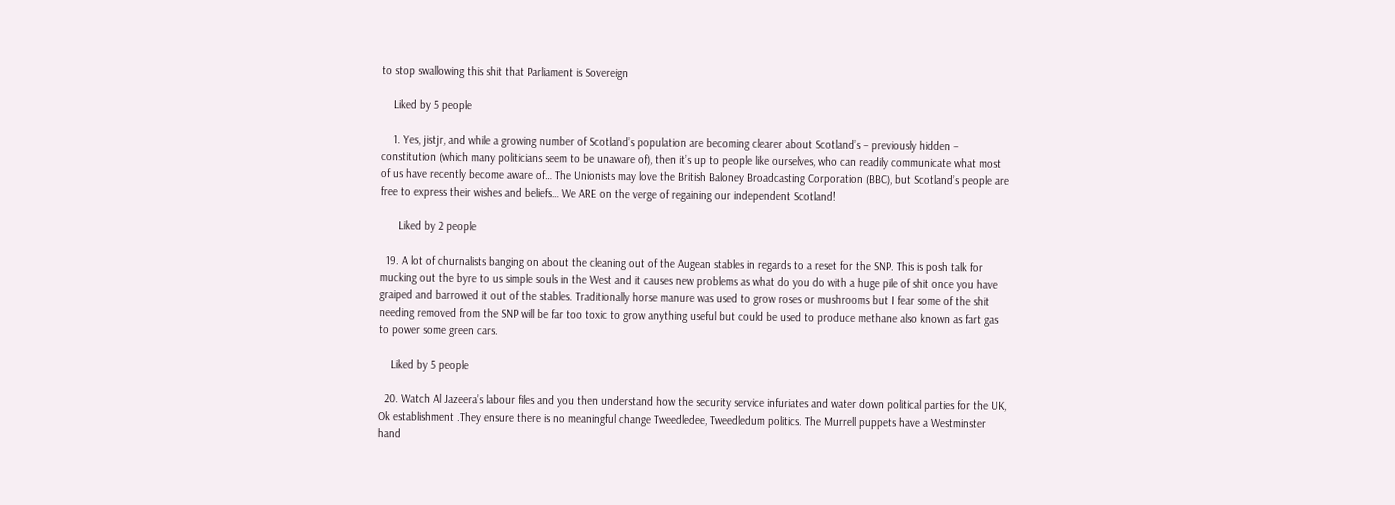to stop swallowing this shit that Parliament is Sovereign

    Liked by 5 people

    1. Yes, jistjr, and while a growing number of Scotland’s population are becoming clearer about Scotland’s – previously hidden – constitution (which many politicians seem to be unaware of), then it’s up to people like ourselves, who can readily communicate what most of us have recently become aware of… The Unionists may love the British Baloney Broadcasting Corporation (BBC), but Scotland’s people are free to express their wishes and beliefs… We ARE on the verge of regaining our independent Scotland!

      Liked by 2 people

  19. A lot of churnalists banging on about the cleaning out of the Augean stables in regards to a reset for the SNP. This is posh talk for mucking out the byre to us simple souls in the West and it causes new problems as what do you do with a huge pile of shit once you have graiped and barrowed it out of the stables. Traditionally horse manure was used to grow roses or mushrooms but I fear some of the shit needing removed from the SNP will be far too toxic to grow anything useful but could be used to produce methane also known as fart gas to power some green cars.

    Liked by 5 people

  20. Watch Al Jazeera’s labour files and you then understand how the security service infuriates and water down political parties for the UK, Ok establishment .They ensure there is no meaningful change Tweedledee, Tweedledum politics. The Murrell puppets have a Westminster hand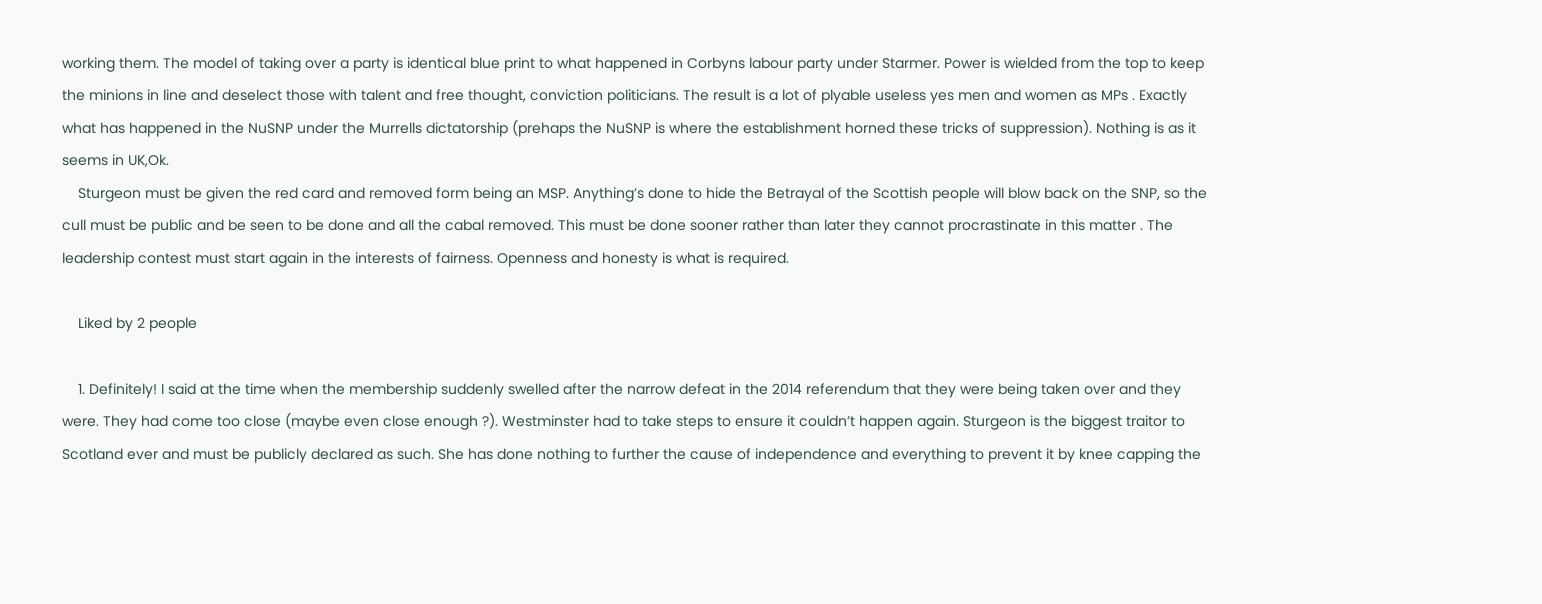working them. The model of taking over a party is identical blue print to what happened in Corbyns labour party under Starmer. Power is wielded from the top to keep the minions in line and deselect those with talent and free thought, conviction politicians. The result is a lot of plyable useless yes men and women as MPs . Exactly what has happened in the NuSNP under the Murrells dictatorship (prehaps the NuSNP is where the establishment horned these tricks of suppression). Nothing is as it seems in UK,Ok.
    Sturgeon must be given the red card and removed form being an MSP. Anything’s done to hide the Betrayal of the Scottish people will blow back on the SNP, so the cull must be public and be seen to be done and all the cabal removed. This must be done sooner rather than later they cannot procrastinate in this matter . The leadership contest must start again in the interests of fairness. Openness and honesty is what is required.

    Liked by 2 people

    1. Definitely! I said at the time when the membership suddenly swelled after the narrow defeat in the 2014 referendum that they were being taken over and they were. They had come too close (maybe even close enough ?). Westminster had to take steps to ensure it couldn’t happen again. Sturgeon is the biggest traitor to Scotland ever and must be publicly declared as such. She has done nothing to further the cause of independence and everything to prevent it by knee capping the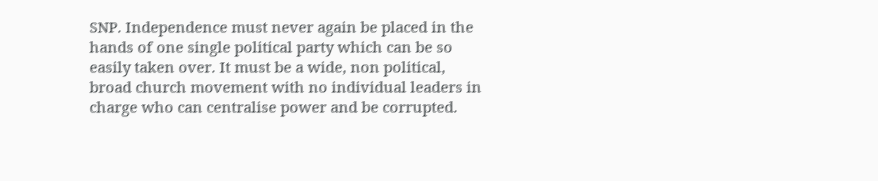SNP. Independence must never again be placed in the hands of one single political party which can be so easily taken over. It must be a wide, non political, broad church movement with no individual leaders in charge who can centralise power and be corrupted.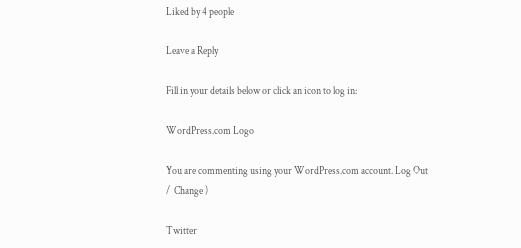Liked by 4 people

Leave a Reply

Fill in your details below or click an icon to log in:

WordPress.com Logo

You are commenting using your WordPress.com account. Log Out /  Change )

Twitter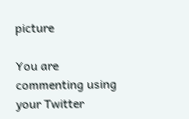picture

You are commenting using your Twitter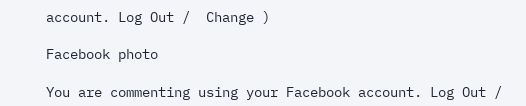account. Log Out /  Change )

Facebook photo

You are commenting using your Facebook account. Log Out /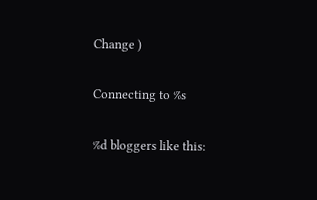Change )

Connecting to %s

%d bloggers like this: